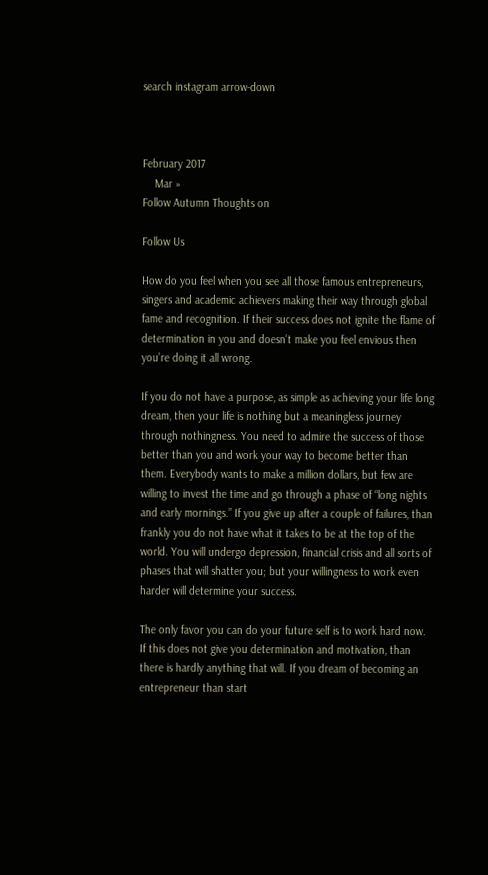search instagram arrow-down



February 2017
    Mar »
Follow Autumn Thoughts on

Follow Us

How do you feel when you see all those famous entrepreneurs, singers and academic achievers making their way through global fame and recognition. If their success does not ignite the flame of determination in you and doesn’t make you feel envious then you’re doing it all wrong.

If you do not have a purpose, as simple as achieving your life long dream, then your life is nothing but a meaningless journey through nothingness. You need to admire the success of those better than you and work your way to become better than them. Everybody wants to make a million dollars, but few are willing to invest the time and go through a phase of “long nights and early mornings.” If you give up after a couple of failures, than frankly you do not have what it takes to be at the top of the world. You will undergo depression, financial crisis and all sorts of phases that will shatter you; but your willingness to work even harder will determine your success.

The only favor you can do your future self is to work hard now. If this does not give you determination and motivation, than there is hardly anything that will. If you dream of becoming an entrepreneur than start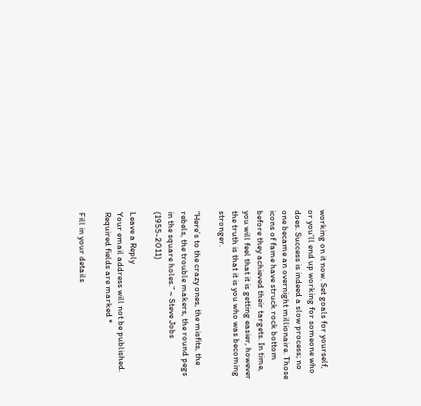working on it now. Set goals for yourself, or you’ll end up working for someone who does. Success is indeed a slow process; no one became an overnight millionaire. Those icons of fame have struck rock bottom before they achieved their targets. In time, you will feel that it is getting easier, however the truth is that it is you who was becoming stronger.

“Here’s to the crazy ones, the misfits, the rebels, the trouble makers, the round pegs in the square holes.” ~ Steve Jobs (1955-2011)

Leave a Reply
Your email address will not be published. Required fields are marked *

Fill in your details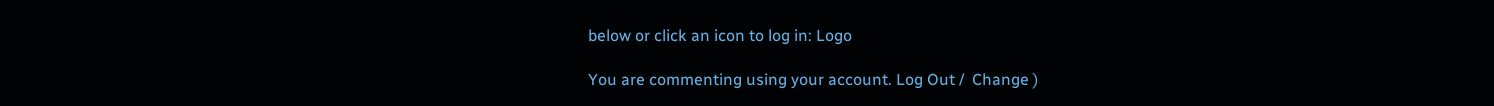below or click an icon to log in: Logo

You are commenting using your account. Log Out /  Change )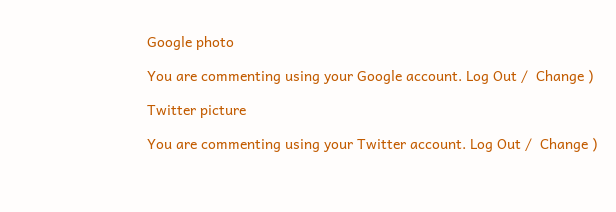Google photo

You are commenting using your Google account. Log Out /  Change )

Twitter picture

You are commenting using your Twitter account. Log Out /  Change )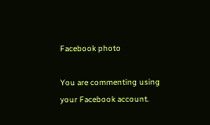Facebook photo

You are commenting using your Facebook account.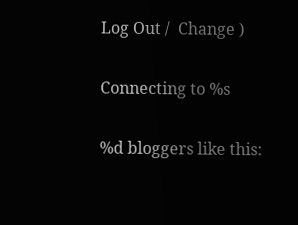Log Out /  Change )

Connecting to %s

%d bloggers like this: